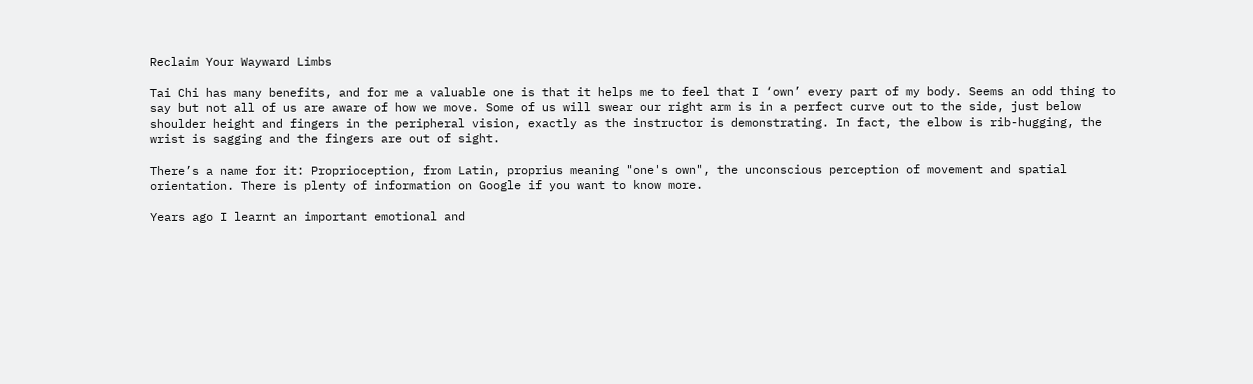Reclaim Your Wayward Limbs

Tai Chi has many benefits, and for me a valuable one is that it helps me to feel that I ‘own’ every part of my body. Seems an odd thing to say but not all of us are aware of how we move. Some of us will swear our right arm is in a perfect curve out to the side, just below shoulder height and fingers in the peripheral vision, exactly as the instructor is demonstrating. In fact, the elbow is rib-hugging, the wrist is sagging and the fingers are out of sight.

There’s a name for it: Proprioception, from Latin, proprius meaning "one's own", the unconscious perception of movement and spatial orientation. There is plenty of information on Google if you want to know more.

Years ago I learnt an important emotional and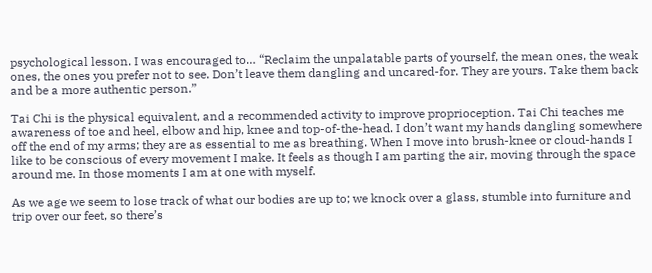psychological lesson. I was encouraged to… “Reclaim the unpalatable parts of yourself, the mean ones, the weak ones, the ones you prefer not to see. Don’t leave them dangling and uncared-for. They are yours. Take them back and be a more authentic person.”

Tai Chi is the physical equivalent, and a recommended activity to improve proprioception. Tai Chi teaches me awareness of toe and heel, elbow and hip, knee and top-of-the-head. I don’t want my hands dangling somewhere off the end of my arms; they are as essential to me as breathing. When I move into brush-knee or cloud-hands I like to be conscious of every movement I make. It feels as though I am parting the air, moving through the space around me. In those moments I am at one with myself.

As we age we seem to lose track of what our bodies are up to; we knock over a glass, stumble into furniture and trip over our feet, so there’s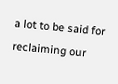a lot to be said for reclaiming our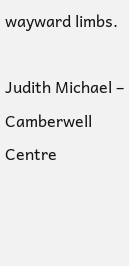wayward limbs.

Judith Michael – Camberwell Centre